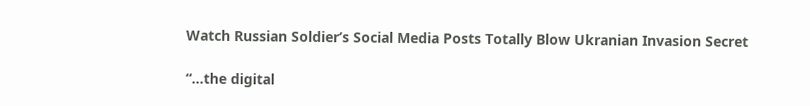Watch Russian Soldier’s Social Media Posts Totally Blow Ukranian Invasion Secret

“…the digital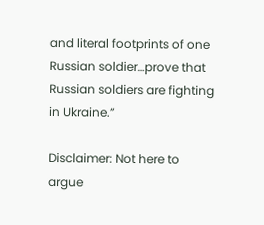and literal footprints of one Russian soldier…prove that Russian soldiers are fighting in Ukraine.”

Disclaimer: Not here to argue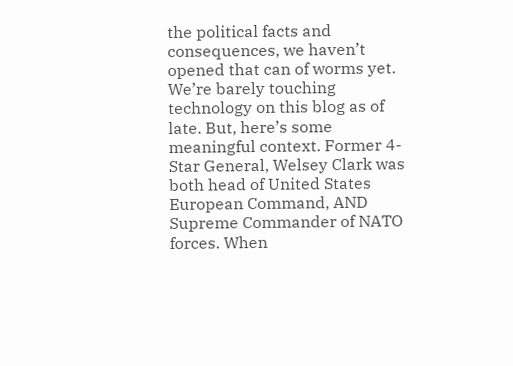the political facts and consequences, we haven’t opened that can of worms yet. We’re barely touching technology on this blog as of late. But, here’s some meaningful context. Former 4-Star General, Welsey Clark was both head of United States European Command, AND Supreme Commander of NATO forces. When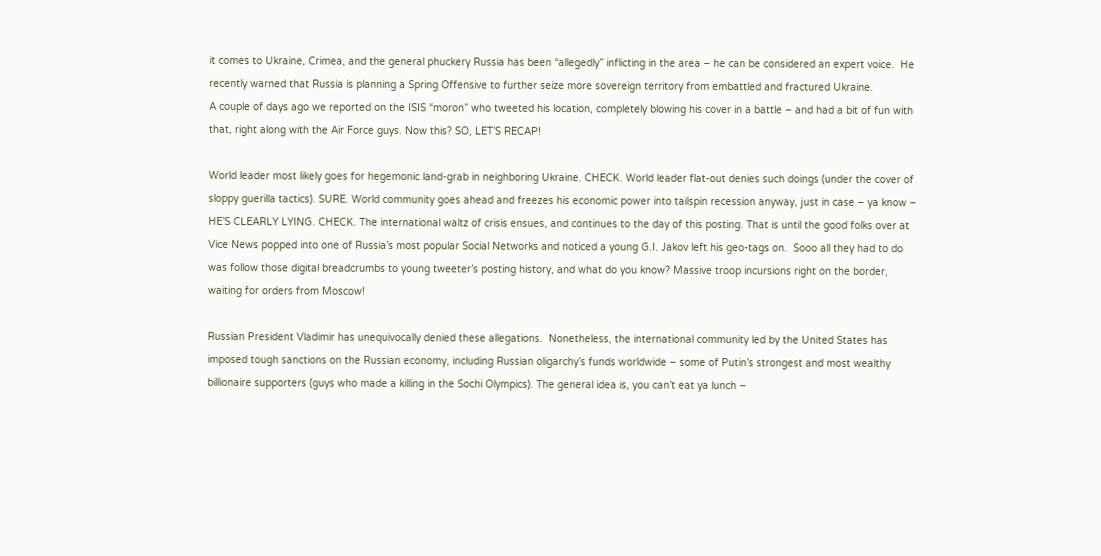it comes to Ukraine, Crimea, and the general phuckery Russia has been “allegedly” inflicting in the area – he can be considered an expert voice.  He recently warned that Russia is planning a Spring Offensive to further seize more sovereign territory from embattled and fractured Ukraine.
A couple of days ago we reported on the ISIS “moron” who tweeted his location, completely blowing his cover in a battle – and had a bit of fun with that, right along with the Air Force guys. Now this? SO, LET’S RECAP!

World leader most likely goes for hegemonic land-grab in neighboring Ukraine. CHECK. World leader flat-out denies such doings (under the cover of sloppy guerilla tactics). SURE. World community goes ahead and freezes his economic power into tailspin recession anyway, just in case – ya know – HE’S CLEARLY LYING. CHECK. The international waltz of crisis ensues, and continues to the day of this posting. That is until the good folks over at Vice News popped into one of Russia’s most popular Social Networks and noticed a young G.I. Jakov left his geo-tags on.  Sooo all they had to do was follow those digital breadcrumbs to young tweeter’s posting history, and what do you know? Massive troop incursions right on the border, waiting for orders from Moscow!

Russian President Vladimir has unequivocally denied these allegations.  Nonetheless, the international community led by the United States has imposed tough sanctions on the Russian economy, including Russian oligarchy’s funds worldwide – some of Putin’s strongest and most wealthy billionaire supporters (guys who made a killing in the Sochi Olympics). The general idea is, you can’t eat ya lunch –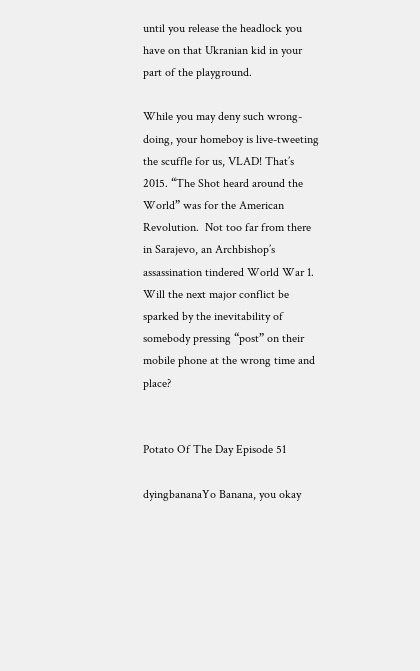until you release the headlock you have on that Ukranian kid in your part of the playground.

While you may deny such wrong-doing, your homeboy is live-tweeting the scuffle for us, VLAD! That’s 2015. “The Shot heard around the World” was for the American Revolution.  Not too far from there in Sarajevo, an Archbishop’s assassination tindered World War 1. Will the next major conflict be sparked by the inevitability of somebody pressing “post” on their mobile phone at the wrong time and place?


Potato Of The Day Episode 51

dyingbananaYo Banana, you okay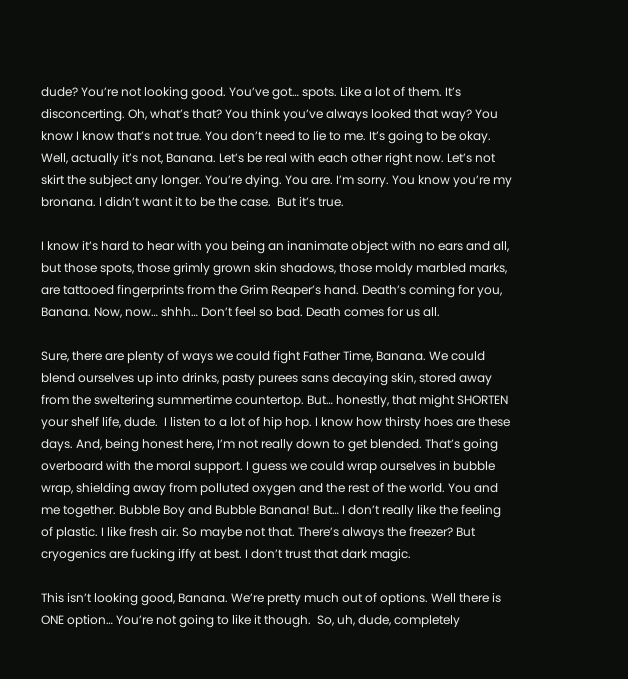dude? You’re not looking good. You’ve got… spots. Like a lot of them. It’s disconcerting. Oh, what’s that? You think you’ve always looked that way? You know I know that’s not true. You don’t need to lie to me. It’s going to be okay. Well, actually it’s not, Banana. Let’s be real with each other right now. Let’s not skirt the subject any longer. You’re dying. You are. I’m sorry. You know you’re my bronana. I didn’t want it to be the case.  But it’s true.

I know it’s hard to hear with you being an inanimate object with no ears and all, but those spots, those grimly grown skin shadows, those moldy marbled marks, are tattooed fingerprints from the Grim Reaper’s hand. Death’s coming for you, Banana. Now, now… shhh… Don’t feel so bad. Death comes for us all.

Sure, there are plenty of ways we could fight Father Time, Banana. We could blend ourselves up into drinks, pasty purees sans decaying skin, stored away from the sweltering summertime countertop. But… honestly, that might SHORTEN your shelf life, dude.  I listen to a lot of hip hop. I know how thirsty hoes are these days. And, being honest here, I’m not really down to get blended. That’s going overboard with the moral support. I guess we could wrap ourselves in bubble wrap, shielding away from polluted oxygen and the rest of the world. You and me together. Bubble Boy and Bubble Banana! But… I don’t really like the feeling of plastic. I like fresh air. So maybe not that. There’s always the freezer? But cryogenics are fucking iffy at best. I don’t trust that dark magic.

This isn’t looking good, Banana. We’re pretty much out of options. Well there is ONE option… You’re not going to like it though.  So, uh, dude, completely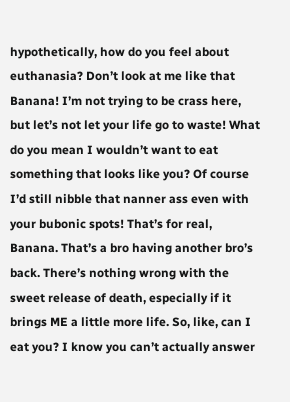hypothetically, how do you feel about euthanasia? Don’t look at me like that Banana! I’m not trying to be crass here, but let’s not let your life go to waste! What do you mean I wouldn’t want to eat something that looks like you? Of course I’d still nibble that nanner ass even with your bubonic spots! That’s for real, Banana. That’s a bro having another bro’s back. There’s nothing wrong with the sweet release of death, especially if it brings ME a little more life. So, like, can I eat you? I know you can’t actually answer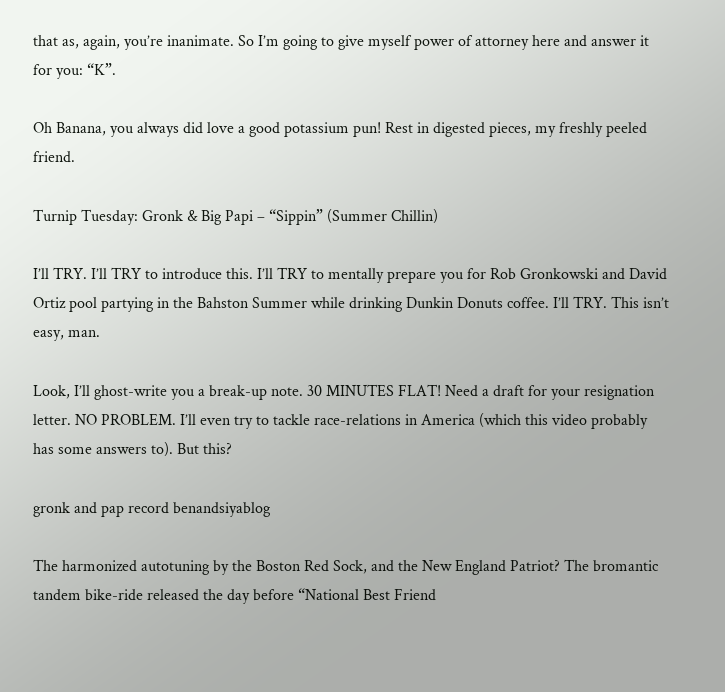that as, again, you’re inanimate. So I’m going to give myself power of attorney here and answer it for you: “K”.

Oh Banana, you always did love a good potassium pun! Rest in digested pieces, my freshly peeled friend.

Turnip Tuesday: Gronk & Big Papi – “Sippin” (Summer Chillin)

I’ll TRY. I’ll TRY to introduce this. I’ll TRY to mentally prepare you for Rob Gronkowski and David Ortiz pool partying in the Bahston Summer while drinking Dunkin Donuts coffee. I’ll TRY. This isn’t easy, man.

Look, I’ll ghost-write you a break-up note. 30 MINUTES FLAT! Need a draft for your resignation letter. NO PROBLEM. I’ll even try to tackle race-relations in America (which this video probably has some answers to). But this?

gronk and pap record benandsiyablog

The harmonized autotuning by the Boston Red Sock, and the New England Patriot? The bromantic tandem bike-ride released the day before “National Best Friend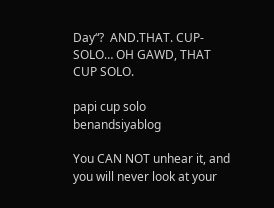Day“?  AND.THAT. CUP-SOLO… OH GAWD, THAT CUP SOLO.

papi cup solo benandsiyablog

You CAN NOT unhear it, and you will never look at your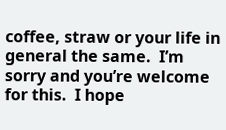coffee, straw or your life in general the same.  I’m sorry and you’re welcome for this.  I hope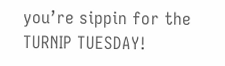you’re sippin for the TURNIP TUESDAY!